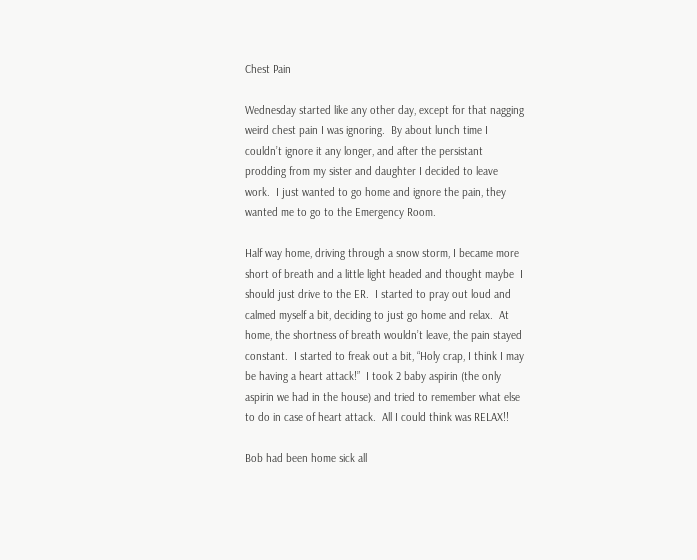Chest Pain

Wednesday started like any other day, except for that nagging weird chest pain I was ignoring.  By about lunch time I couldn’t ignore it any longer, and after the persistant prodding from my sister and daughter I decided to leave work.  I just wanted to go home and ignore the pain, they wanted me to go to the Emergency Room.

Half way home, driving through a snow storm, I became more short of breath and a little light headed and thought maybe  I should just drive to the ER.  I started to pray out loud and calmed myself a bit, deciding to just go home and relax.  At home, the shortness of breath wouldn’t leave, the pain stayed constant.  I started to freak out a bit, “Holy crap, I think I may be having a heart attack!”  I took 2 baby aspirin (the only aspirin we had in the house) and tried to remember what else to do in case of heart attack.  All I could think was RELAX!!

Bob had been home sick all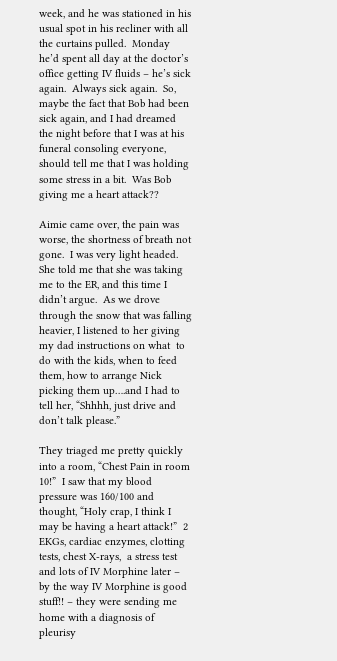week, and he was stationed in his usual spot in his recliner with all the curtains pulled.  Monday he’d spent all day at the doctor’s office getting IV fluids – he’s sick again.  Always sick again.  So, maybe the fact that Bob had been sick again, and I had dreamed the night before that I was at his funeral consoling everyone, should tell me that I was holding some stress in a bit.  Was Bob giving me a heart attack??

Aimie came over, the pain was worse, the shortness of breath not gone.  I was very light headed.  She told me that she was taking me to the ER, and this time I didn’t argue.  As we drove through the snow that was falling heavier, I listened to her giving my dad instructions on what  to do with the kids, when to feed them, how to arrange Nick picking them up….and I had to tell her, “Shhhh, just drive and don’t talk please.”

They triaged me pretty quickly into a room, “Chest Pain in room 10!”  I saw that my blood pressure was 160/100 and thought, “Holy crap, I think I may be having a heart attack!”  2 EKGs, cardiac enzymes, clotting tests, chest X-rays,  a stress test and lots of IV Morphine later – by the way IV Morphine is good stuff!! – they were sending me home with a diagnosis of pleurisy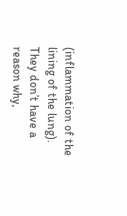(inflammation of the lining of the lung).  They don’t have a reason why,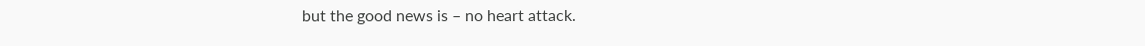but the good news is – no heart attack.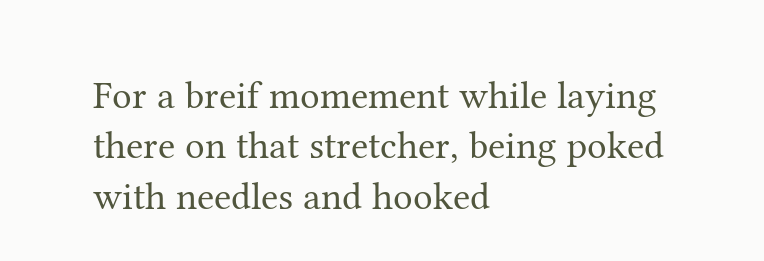For a breif momement while laying there on that stretcher, being poked with needles and hooked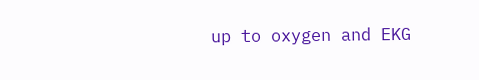up to oxygen and EKG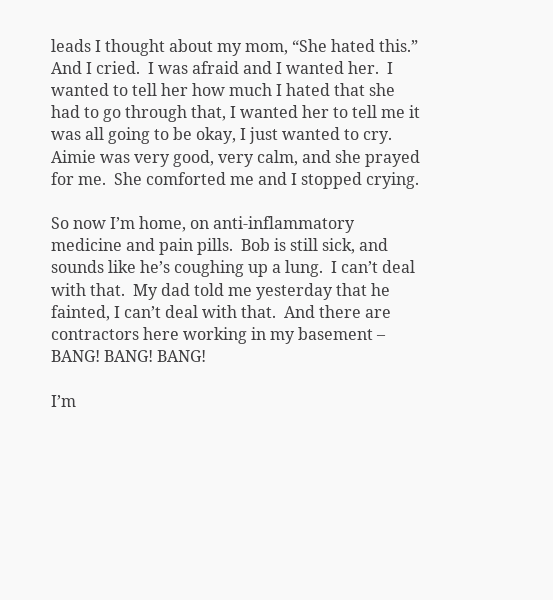leads I thought about my mom, “She hated this.”  And I cried.  I was afraid and I wanted her.  I wanted to tell her how much I hated that she had to go through that, I wanted her to tell me it was all going to be okay, I just wanted to cry.  Aimie was very good, very calm, and she prayed for me.  She comforted me and I stopped crying.

So now I’m home, on anti-inflammatory medicine and pain pills.  Bob is still sick, and sounds like he’s coughing up a lung.  I can’t deal with that.  My dad told me yesterday that he fainted, I can’t deal with that.  And there are contractors here working in my basement – BANG! BANG! BANG!

I’m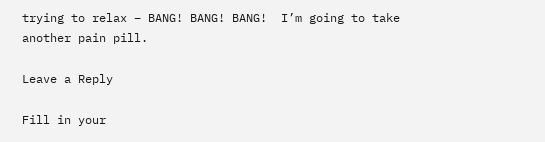trying to relax – BANG! BANG! BANG!  I’m going to take another pain pill.

Leave a Reply

Fill in your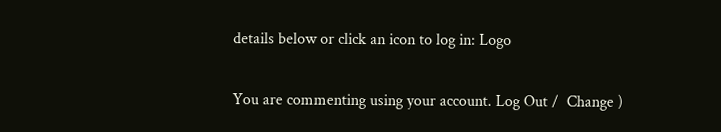details below or click an icon to log in: Logo

You are commenting using your account. Log Out /  Change )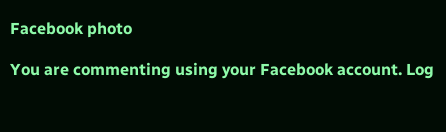Facebook photo

You are commenting using your Facebook account. Log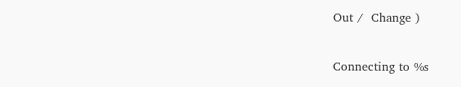Out /  Change )

Connecting to %s